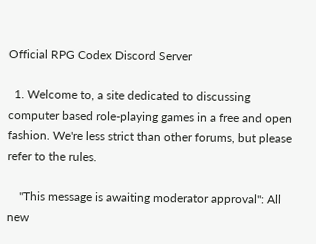Official RPG Codex Discord Server

  1. Welcome to, a site dedicated to discussing computer based role-playing games in a free and open fashion. We're less strict than other forums, but please refer to the rules.

    "This message is awaiting moderator approval": All new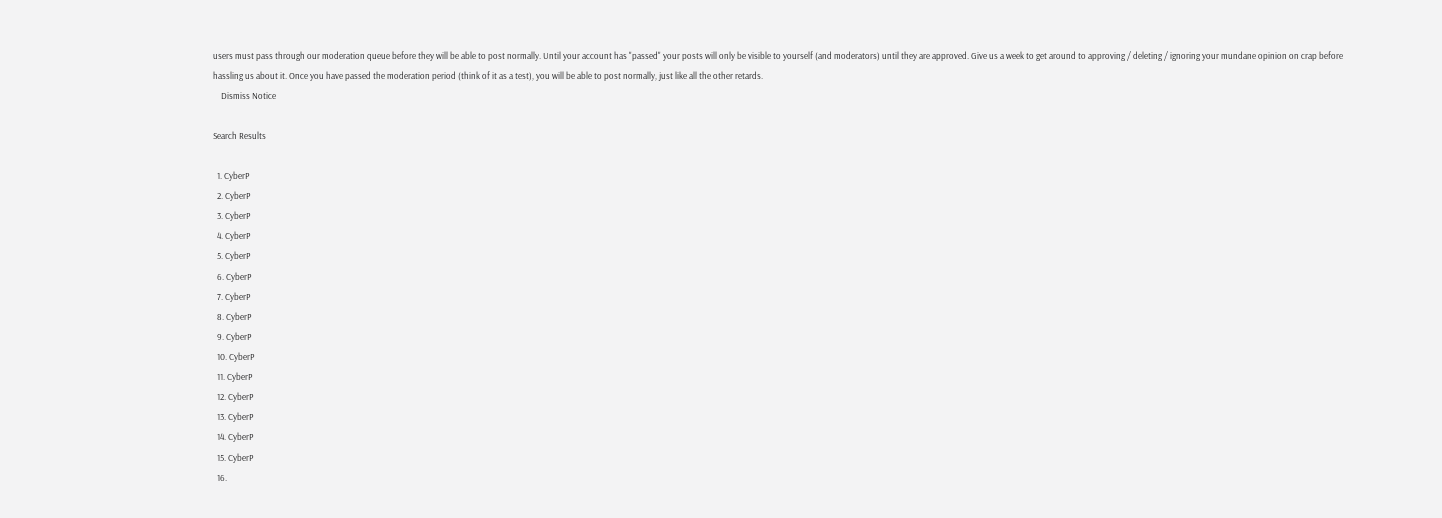users must pass through our moderation queue before they will be able to post normally. Until your account has "passed" your posts will only be visible to yourself (and moderators) until they are approved. Give us a week to get around to approving / deleting / ignoring your mundane opinion on crap before hassling us about it. Once you have passed the moderation period (think of it as a test), you will be able to post normally, just like all the other retards.
    Dismiss Notice

Search Results

  1. CyberP
  2. CyberP
  3. CyberP
  4. CyberP
  5. CyberP
  6. CyberP
  7. CyberP
  8. CyberP
  9. CyberP
  10. CyberP
  11. CyberP
  12. CyberP
  13. CyberP
  14. CyberP
  15. CyberP
  16.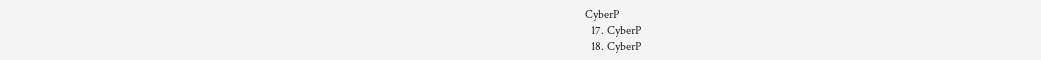CyberP
  17. CyberP
  18. CyberP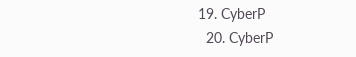19. CyberP
  20. CyberP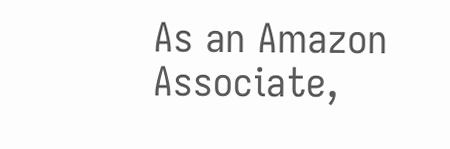As an Amazon Associate,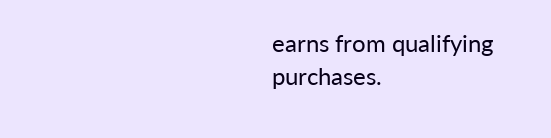earns from qualifying purchases.